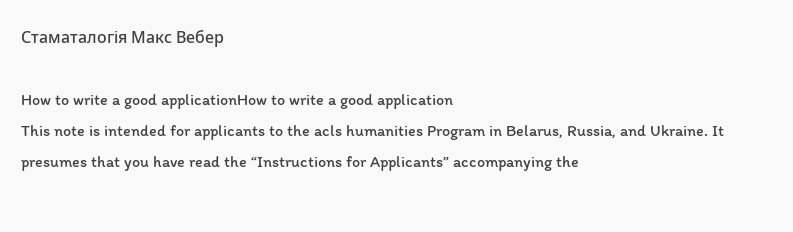Стаматалогія Макс Вебер

How to write a good applicationHow to write a good application
This note is intended for applicants to the acls humanities Program in Belarus, Russia, and Ukraine. It presumes that you have read the “Instructions for Applicants” accompanying the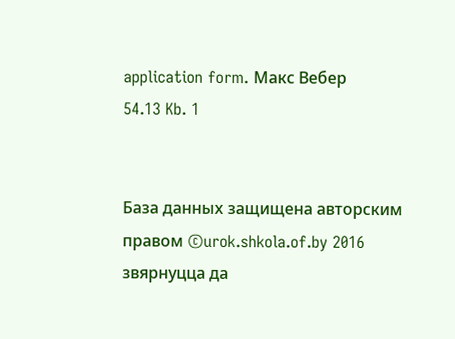application form. Макс Вебер
54.13 Kb. 1


База данных защищена авторским правом ©urok.shkola.of.by 2016
звярнуцца да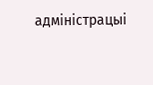адміністрацыі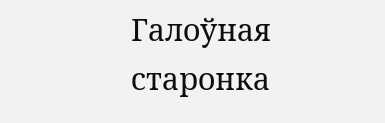Галоўная старонка